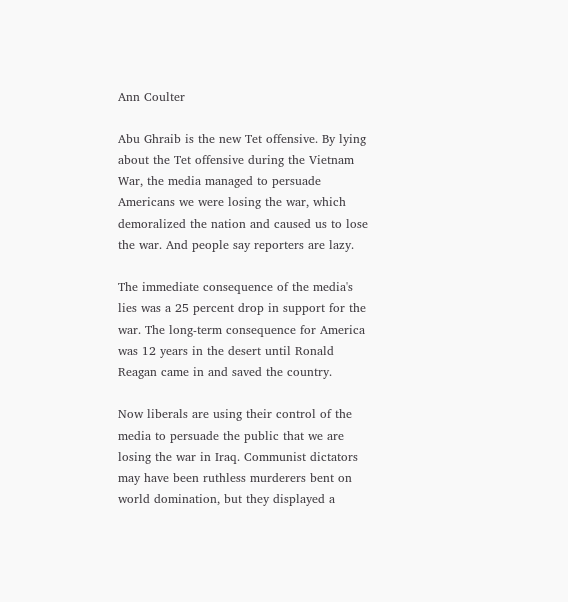Ann Coulter

Abu Ghraib is the new Tet offensive. By lying about the Tet offensive during the Vietnam War, the media managed to persuade Americans we were losing the war, which demoralized the nation and caused us to lose the war. And people say reporters are lazy.

The immediate consequence of the media's lies was a 25 percent drop in support for the war. The long-term consequence for America was 12 years in the desert until Ronald Reagan came in and saved the country.

Now liberals are using their control of the media to persuade the public that we are losing the war in Iraq. Communist dictators may have been ruthless murderers bent on world domination, but they displayed a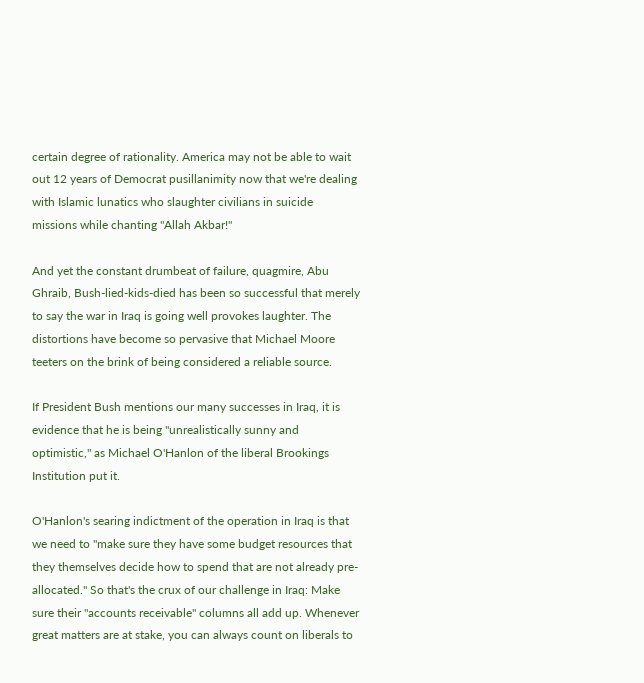certain degree of rationality. America may not be able to wait out 12 years of Democrat pusillanimity now that we're dealing with Islamic lunatics who slaughter civilians in suicide missions while chanting "Allah Akbar!"

And yet the constant drumbeat of failure, quagmire, Abu Ghraib, Bush-lied-kids-died has been so successful that merely to say the war in Iraq is going well provokes laughter. The distortions have become so pervasive that Michael Moore teeters on the brink of being considered a reliable source.

If President Bush mentions our many successes in Iraq, it is evidence that he is being "unrealistically sunny and optimistic," as Michael O'Hanlon of the liberal Brookings Institution put it.

O'Hanlon's searing indictment of the operation in Iraq is that we need to "make sure they have some budget resources that they themselves decide how to spend that are not already pre-allocated." So that's the crux of our challenge in Iraq: Make sure their "accounts receivable" columns all add up. Whenever great matters are at stake, you can always count on liberals to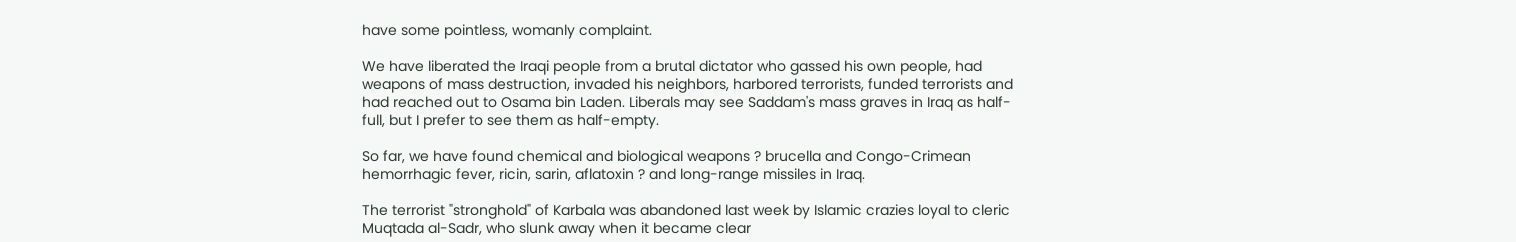have some pointless, womanly complaint.

We have liberated the Iraqi people from a brutal dictator who gassed his own people, had weapons of mass destruction, invaded his neighbors, harbored terrorists, funded terrorists and had reached out to Osama bin Laden. Liberals may see Saddam's mass graves in Iraq as half-full, but I prefer to see them as half-empty.

So far, we have found chemical and biological weapons ? brucella and Congo-Crimean hemorrhagic fever, ricin, sarin, aflatoxin ? and long-range missiles in Iraq.

The terrorist "stronghold" of Karbala was abandoned last week by Islamic crazies loyal to cleric Muqtada al-Sadr, who slunk away when it became clear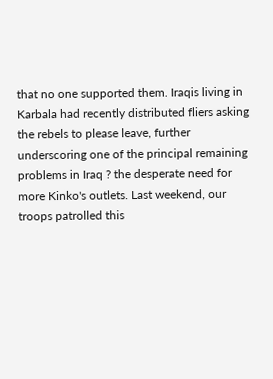that no one supported them. Iraqis living in Karbala had recently distributed fliers asking the rebels to please leave, further underscoring one of the principal remaining problems in Iraq ? the desperate need for more Kinko's outlets. Last weekend, our troops patrolled this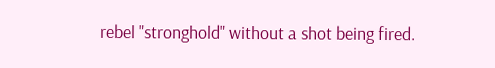rebel "stronghold" without a shot being fired.